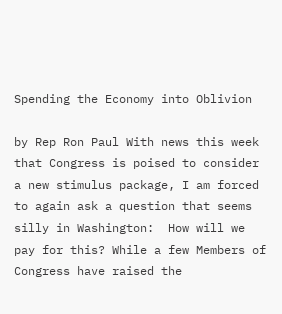Spending the Economy into Oblivion

by Rep Ron Paul With news this week that Congress is poised to consider a new stimulus package, I am forced to again ask a question that seems silly in Washington:  How will we pay for this? While a few Members of Congress have raised the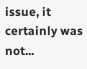issue, it certainly was not...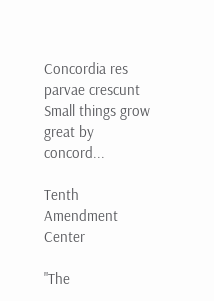Concordia res parvae crescunt
Small things grow great by concord...

Tenth Amendment Center

"The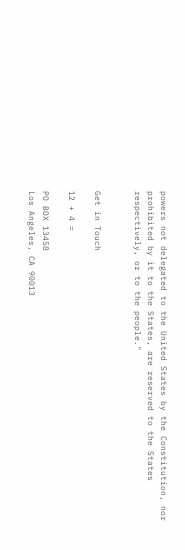powers not delegated to the United States by the Constitution, nor prohibited by it to the States, are reserved to the States respectively, or to the people."


Get in Touch

12 + 4 =

PO BOX 13458
Los Angeles, CA 90013